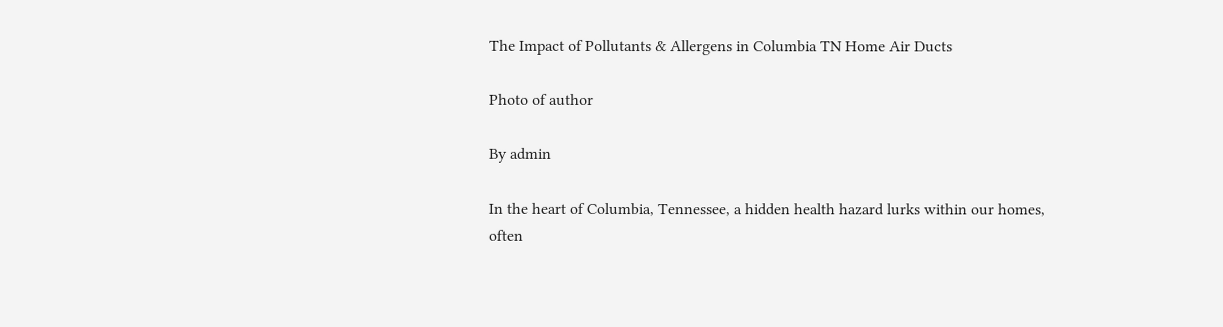The Impact of Pollutants & Allergens in Columbia TN Home Air Ducts

Photo of author

By admin

In the heart of Columbia, Tennessee, a hidden health hazard lurks within our homes, often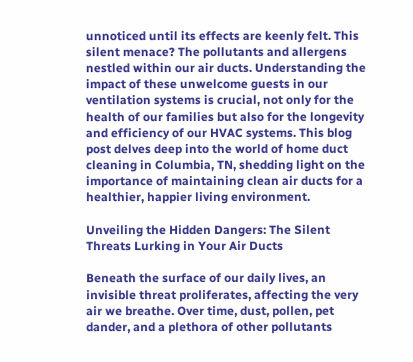unnoticed until its effects are keenly felt. This silent menace? The pollutants and allergens nestled within our air ducts. Understanding the impact of these unwelcome guests in our ventilation systems is crucial, not only for the health of our families but also for the longevity and efficiency of our HVAC systems. This blog post delves deep into the world of home duct cleaning in Columbia, TN, shedding light on the importance of maintaining clean air ducts for a healthier, happier living environment.

Unveiling the Hidden Dangers: The Silent Threats Lurking in Your Air Ducts

Beneath the surface of our daily lives, an invisible threat proliferates, affecting the very air we breathe. Over time, dust, pollen, pet dander, and a plethora of other pollutants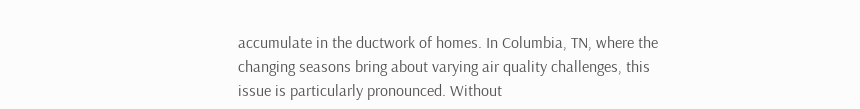accumulate in the ductwork of homes. In Columbia, TN, where the changing seasons bring about varying air quality challenges, this issue is particularly pronounced. Without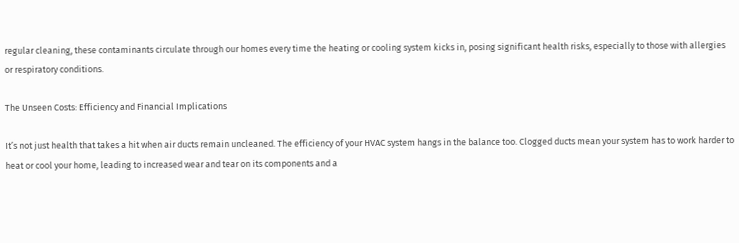regular cleaning, these contaminants circulate through our homes every time the heating or cooling system kicks in, posing significant health risks, especially to those with allergies or respiratory conditions.

The Unseen Costs: Efficiency and Financial Implications

It’s not just health that takes a hit when air ducts remain uncleaned. The efficiency of your HVAC system hangs in the balance too. Clogged ducts mean your system has to work harder to heat or cool your home, leading to increased wear and tear on its components and a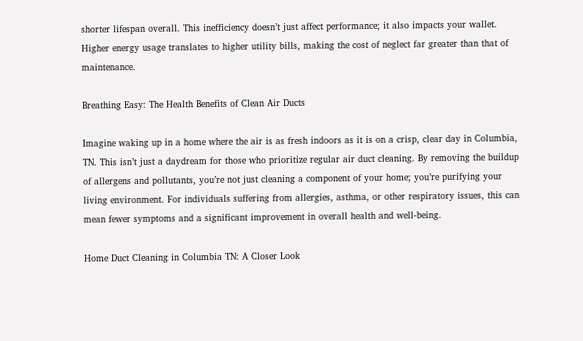shorter lifespan overall. This inefficiency doesn’t just affect performance; it also impacts your wallet. Higher energy usage translates to higher utility bills, making the cost of neglect far greater than that of maintenance.

Breathing Easy: The Health Benefits of Clean Air Ducts

Imagine waking up in a home where the air is as fresh indoors as it is on a crisp, clear day in Columbia, TN. This isn’t just a daydream for those who prioritize regular air duct cleaning. By removing the buildup of allergens and pollutants, you’re not just cleaning a component of your home; you’re purifying your living environment. For individuals suffering from allergies, asthma, or other respiratory issues, this can mean fewer symptoms and a significant improvement in overall health and well-being.

Home Duct Cleaning in Columbia TN: A Closer Look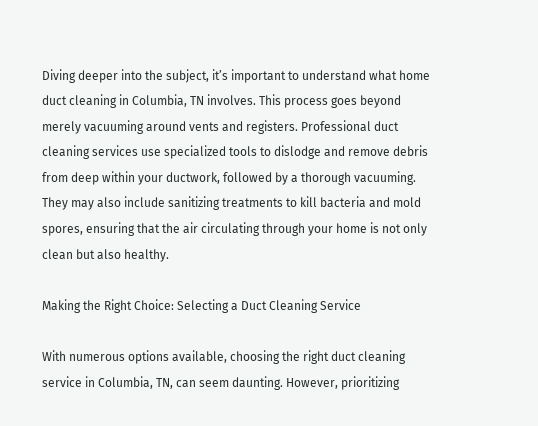Diving deeper into the subject, it’s important to understand what home duct cleaning in Columbia, TN involves. This process goes beyond merely vacuuming around vents and registers. Professional duct cleaning services use specialized tools to dislodge and remove debris from deep within your ductwork, followed by a thorough vacuuming. They may also include sanitizing treatments to kill bacteria and mold spores, ensuring that the air circulating through your home is not only clean but also healthy.

Making the Right Choice: Selecting a Duct Cleaning Service

With numerous options available, choosing the right duct cleaning service in Columbia, TN, can seem daunting. However, prioritizing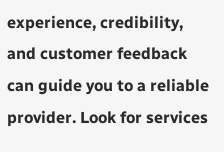experience, credibility, and customer feedback can guide you to a reliable provider. Look for services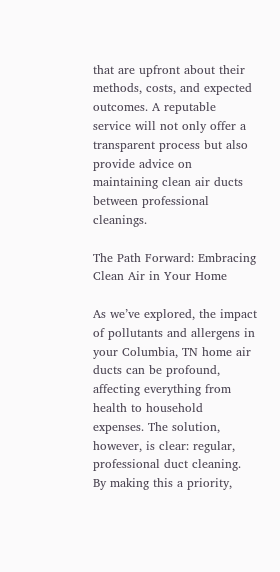that are upfront about their methods, costs, and expected outcomes. A reputable service will not only offer a transparent process but also provide advice on maintaining clean air ducts between professional cleanings.

The Path Forward: Embracing Clean Air in Your Home

As we’ve explored, the impact of pollutants and allergens in your Columbia, TN home air ducts can be profound, affecting everything from health to household expenses. The solution, however, is clear: regular, professional duct cleaning. By making this a priority,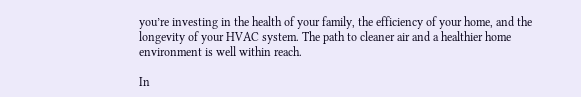you’re investing in the health of your family, the efficiency of your home, and the longevity of your HVAC system. The path to cleaner air and a healthier home environment is well within reach.

In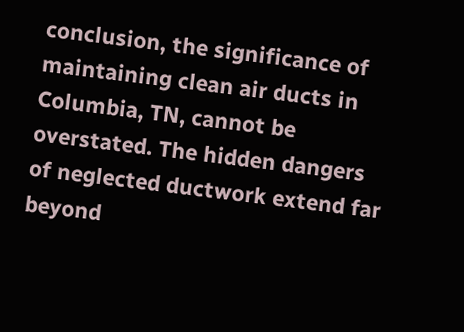conclusion, the significance of maintaining clean air ducts in Columbia, TN, cannot be overstated. The hidden dangers of neglected ductwork extend far beyond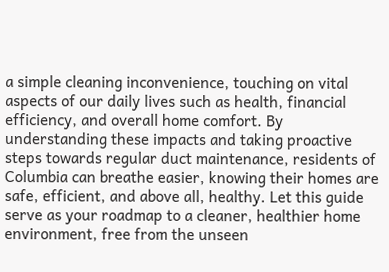a simple cleaning inconvenience, touching on vital aspects of our daily lives such as health, financial efficiency, and overall home comfort. By understanding these impacts and taking proactive steps towards regular duct maintenance, residents of Columbia can breathe easier, knowing their homes are safe, efficient, and above all, healthy. Let this guide serve as your roadmap to a cleaner, healthier home environment, free from the unseen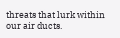threats that lurk within our air ducts.